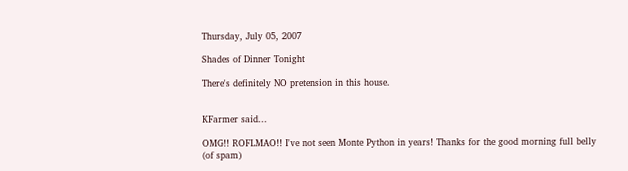Thursday, July 05, 2007

Shades of Dinner Tonight

There's definitely NO pretension in this house.


KFarmer said...

OMG!! ROFLMAO!! I've not seen Monte Python in years! Thanks for the good morning full belly (of spam)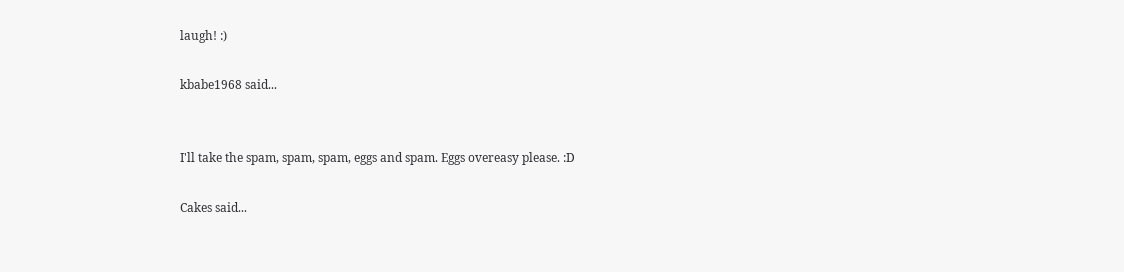laugh! :)

kbabe1968 said...


I'll take the spam, spam, spam, eggs and spam. Eggs overeasy please. :D

Cakes said...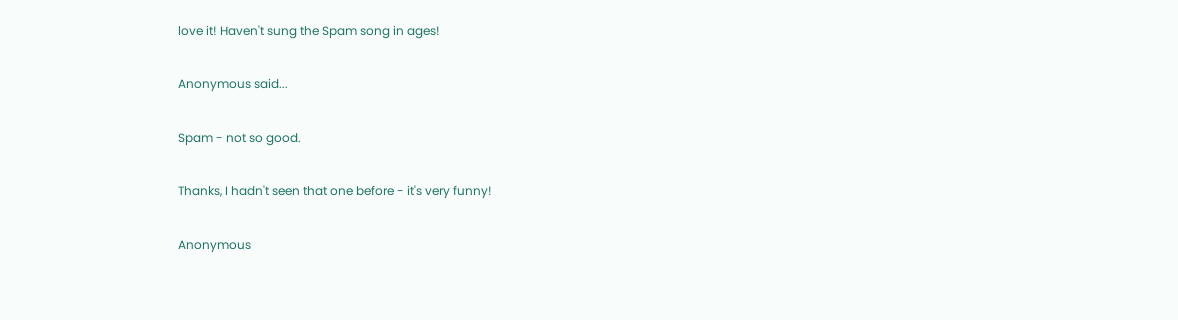love it! Haven't sung the Spam song in ages!

Anonymous said...

Spam - not so good.

Thanks, I hadn't seen that one before - it's very funny!

Anonymous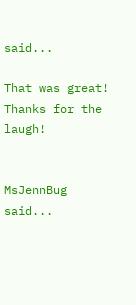said...

That was great! Thanks for the laugh!


MsJennBug said...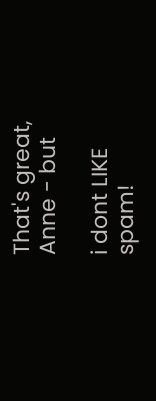That's great, Anne - but

i dont LIKE spam!